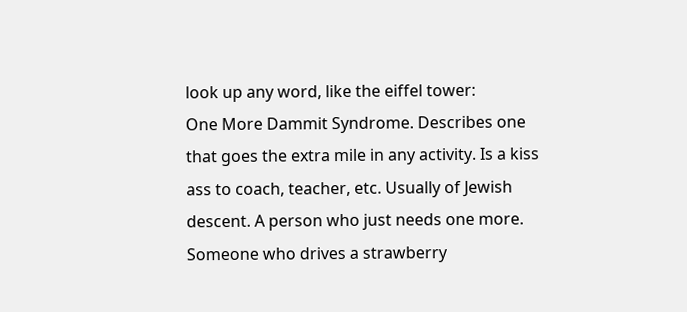look up any word, like the eiffel tower:
One More Dammit Syndrome. Describes one that goes the extra mile in any activity. Is a kiss ass to coach, teacher, etc. Usually of Jewish descent. A person who just needs one more.
Someone who drives a strawberry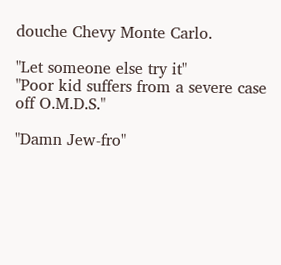douche Chevy Monte Carlo.

"Let someone else try it"
"Poor kid suffers from a severe case off O.M.D.S."

"Damn Jew-fro"